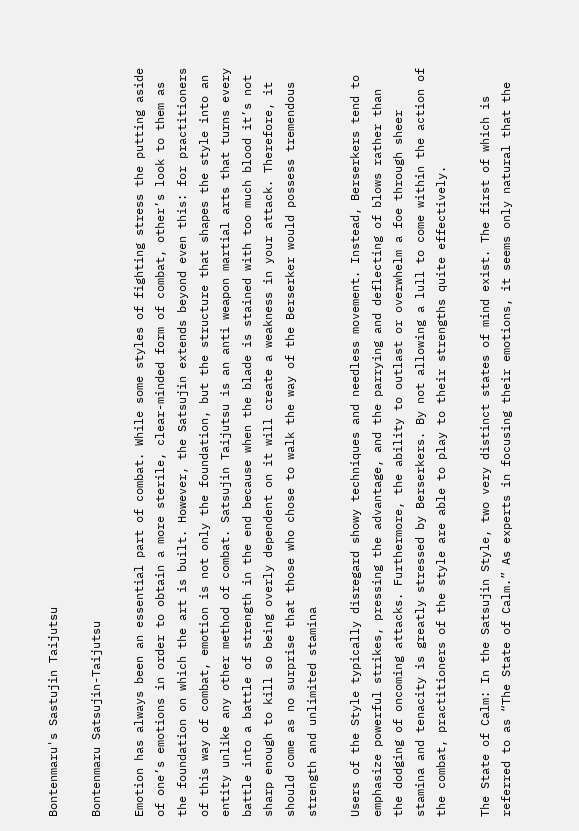Bontenmaru's Sastujin Taijutsu

Bontenmaru Satsujin-Taijutsu

Emotion has always been an essential part of combat. While some styles of fighting stress the putting aside of one’s emotions in order to obtain a more sterile, clear-minded form of combat, other’s look to them as the foundation on which the art is built. However, the Satsujin extends beyond even this: for practitioners of this way of combat, emotion is not only the foundation, but the structure that shapes the style into an entity unlike any other method of combat. Satsujin Taijutsu is an anti weapon martial arts that turns every battle into a battle of strength in the end because when the blade is stained with too much blood it’s not sharp enough to kill so being overly dependent on it will create a weakness in your attack. Therefore, it should come as no surprise that those who chose to walk the way of the Berserker would possess tremendous strength and unlimited stamina

Users of the Style typically disregard showy techniques and needless movement. Instead, Berserkers tend to emphasize powerful strikes, pressing the advantage, and the parrying and deflecting of blows rather than the dodging of oncoming attacks. Furthermore, the ability to outlast or overwhelm a foe through sheer stamina and tenacity is greatly stressed by Berserkers. By not allowing a lull to come within the action of the combat, practitioners of the style are able to play to their strengths quite effectively.

The State of Calm: In the Satsujin Style, two very distinct states of mind exist. The first of which is referred to as “The State of Calm.” As experts in focusing their emotions, it seems only natural that the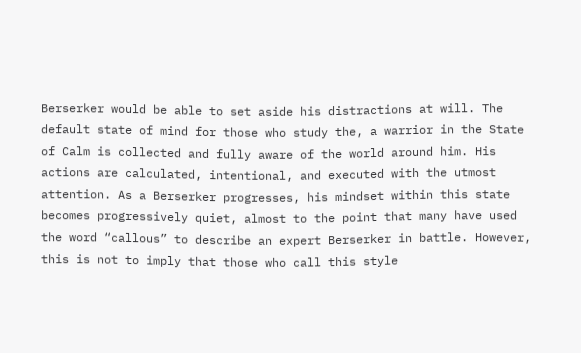Berserker would be able to set aside his distractions at will. The default state of mind for those who study the, a warrior in the State of Calm is collected and fully aware of the world around him. His actions are calculated, intentional, and executed with the utmost attention. As a Berserker progresses, his mindset within this state becomes progressively quiet, almost to the point that many have used the word “callous” to describe an expert Berserker in battle. However, this is not to imply that those who call this style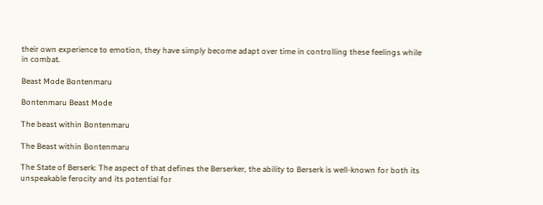their own experience to emotion, they have simply become adapt over time in controlling these feelings while in combat.

Beast Mode Bontenmaru

Bontenmaru Beast Mode

The beast within Bontenmaru

The Beast within Bontenmaru

The State of Berserk: The aspect of that defines the Berserker, the ability to Berserk is well-known for both its unspeakable ferocity and its potential for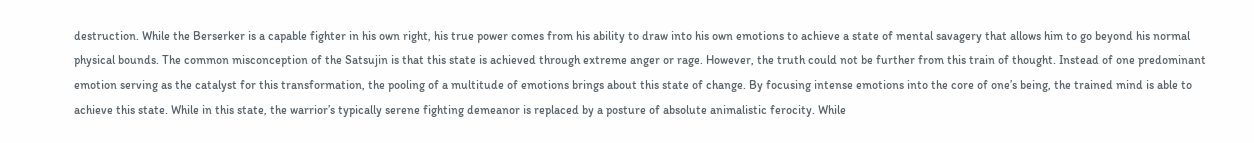destruction. While the Berserker is a capable fighter in his own right, his true power comes from his ability to draw into his own emotions to achieve a state of mental savagery that allows him to go beyond his normal physical bounds. The common misconception of the Satsujin is that this state is achieved through extreme anger or rage. However, the truth could not be further from this train of thought. Instead of one predominant emotion serving as the catalyst for this transformation, the pooling of a multitude of emotions brings about this state of change. By focusing intense emotions into the core of one’s being, the trained mind is able to achieve this state. While in this state, the warrior’s typically serene fighting demeanor is replaced by a posture of absolute animalistic ferocity. While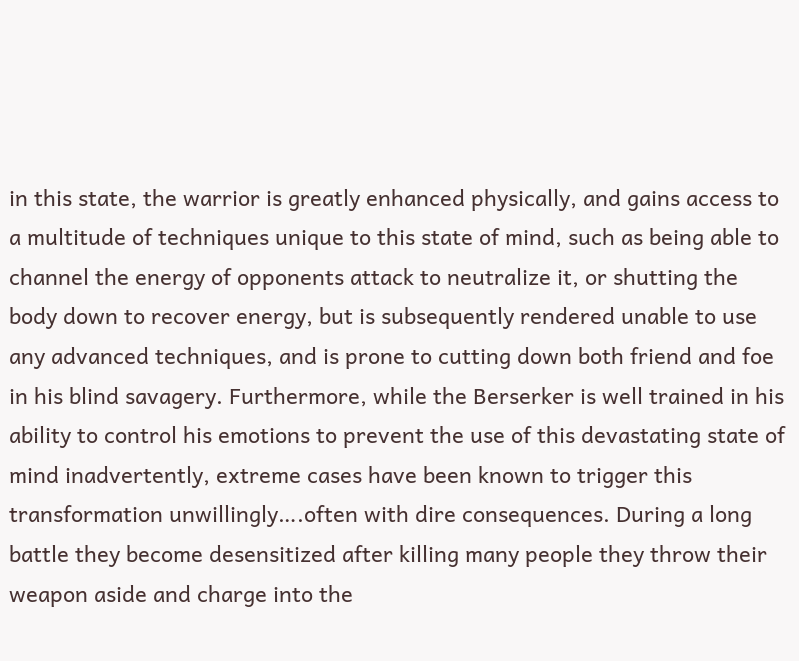in this state, the warrior is greatly enhanced physically, and gains access to a multitude of techniques unique to this state of mind, such as being able to channel the energy of opponents attack to neutralize it, or shutting the body down to recover energy, but is subsequently rendered unable to use any advanced techniques, and is prone to cutting down both friend and foe in his blind savagery. Furthermore, while the Berserker is well trained in his ability to control his emotions to prevent the use of this devastating state of mind inadvertently, extreme cases have been known to trigger this transformation unwillingly….often with dire consequences. During a long battle they become desensitized after killing many people they throw their weapon aside and charge into the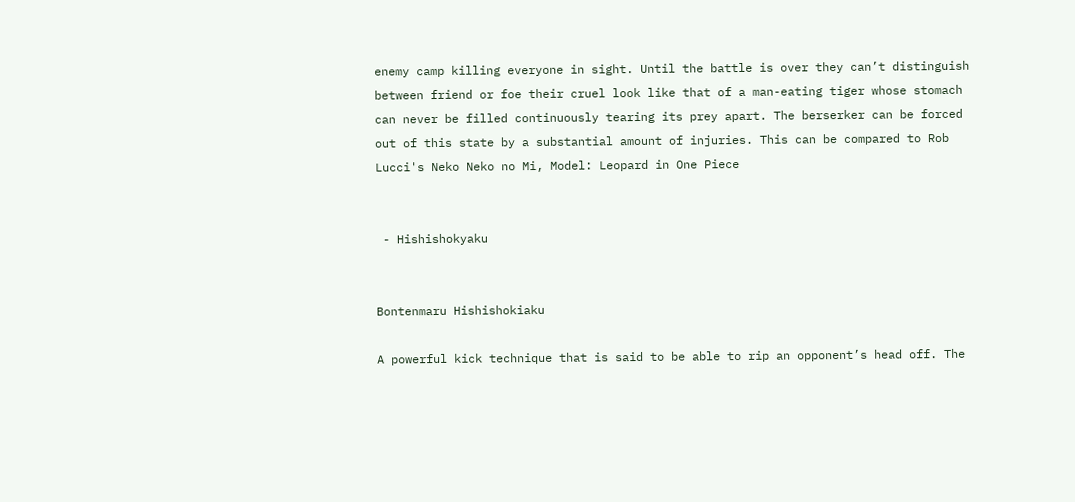enemy camp killing everyone in sight. Until the battle is over they can’t distinguish between friend or foe their cruel look like that of a man-eating tiger whose stomach can never be filled continuously tearing its prey apart. The berserker can be forced out of this state by a substantial amount of injuries. This can be compared to Rob Lucci's Neko Neko no Mi, Model: Leopard in One Piece


 - Hishishokyaku


Bontenmaru Hishishokiaku

A powerful kick technique that is said to be able to rip an opponent’s head off. The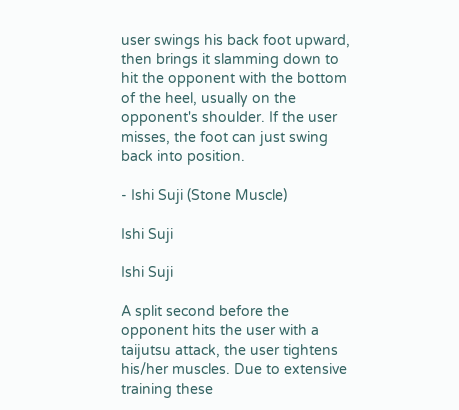user swings his back foot upward, then brings it slamming down to hit the opponent with the bottom of the heel, usually on the opponent's shoulder. If the user misses, the foot can just swing back into position.

- Ishi Suji (Stone Muscle)

Ishi Suji

Ishi Suji

A split second before the opponent hits the user with a taijutsu attack, the user tightens his/her muscles. Due to extensive training these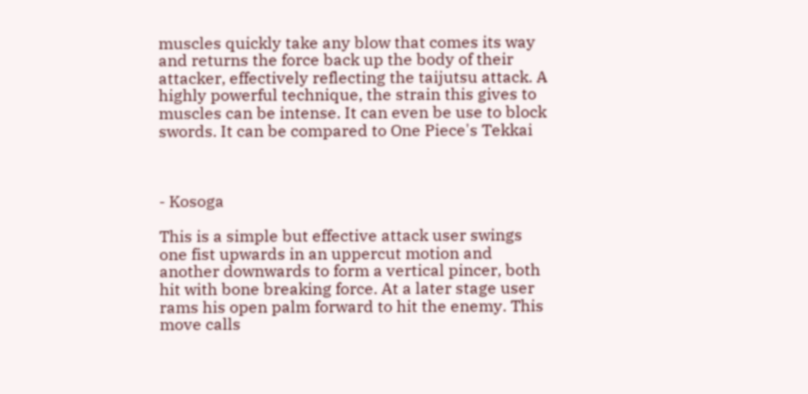muscles quickly take any blow that comes its way and returns the force back up the body of their attacker, effectively reflecting the taijutsu attack. A highly powerful technique, the strain this gives to muscles can be intense. It can even be use to block swords. It can be compared to One Piece's Tekkai



- Kosoga

This is a simple but effective attack user swings one fist upwards in an uppercut motion and another downwards to form a vertical pincer, both hit with bone breaking force. At a later stage user rams his open palm forward to hit the enemy. This move calls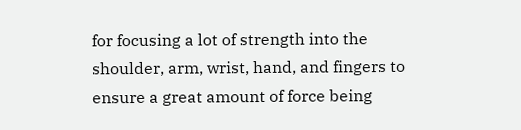for focusing a lot of strength into the shoulder, arm, wrist, hand, and fingers to ensure a great amount of force being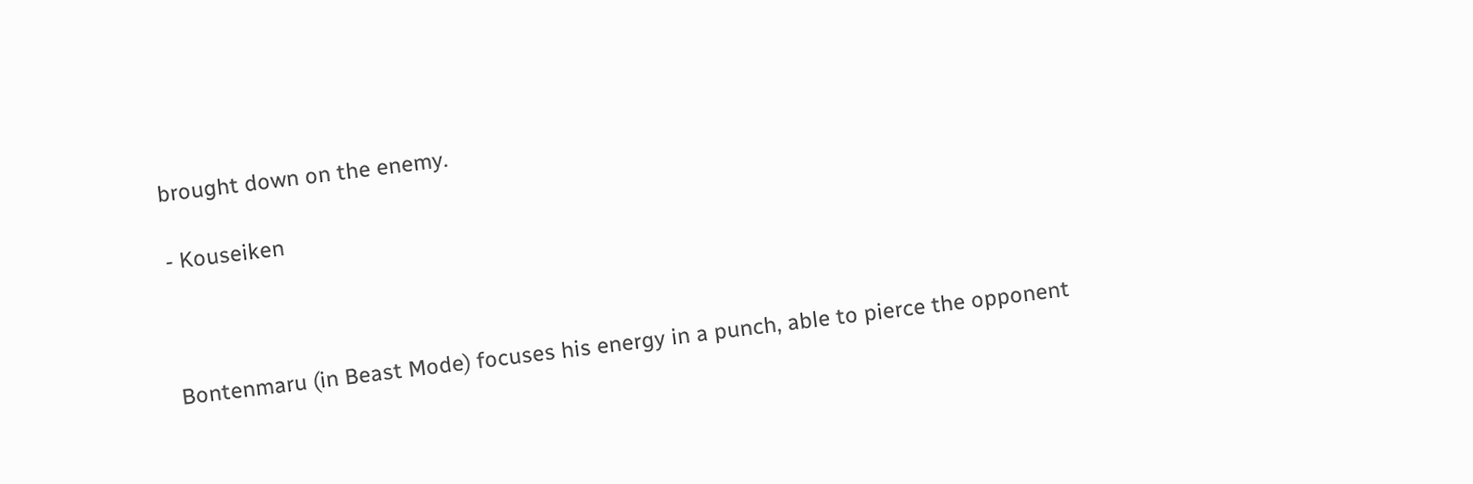brought down on the enemy.

- Kouseiken



Bontenmaru (in Beast Mode) focuses his energy in a punch, able to pierce the opponent